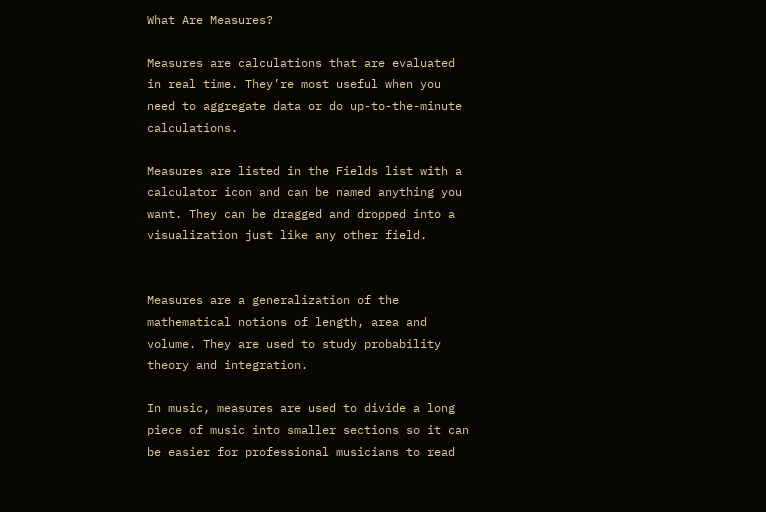What Are Measures?

Measures are calculations that are evaluated in real time. They’re most useful when you need to aggregate data or do up-to-the-minute calculations.

Measures are listed in the Fields list with a calculator icon and can be named anything you want. They can be dragged and dropped into a visualization just like any other field.


Measures are a generalization of the mathematical notions of length, area and volume. They are used to study probability theory and integration.

In music, measures are used to divide a long piece of music into smaller sections so it can be easier for professional musicians to read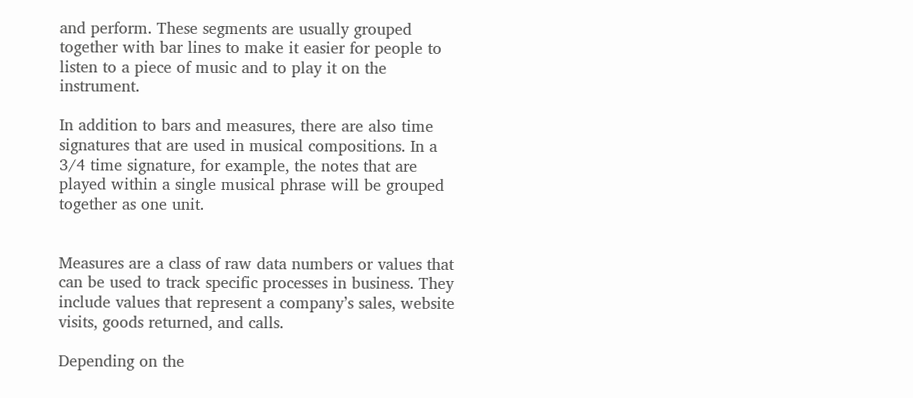and perform. These segments are usually grouped together with bar lines to make it easier for people to listen to a piece of music and to play it on the instrument.

In addition to bars and measures, there are also time signatures that are used in musical compositions. In a 3/4 time signature, for example, the notes that are played within a single musical phrase will be grouped together as one unit.


Measures are a class of raw data numbers or values that can be used to track specific processes in business. They include values that represent a company’s sales, website visits, goods returned, and calls.

Depending on the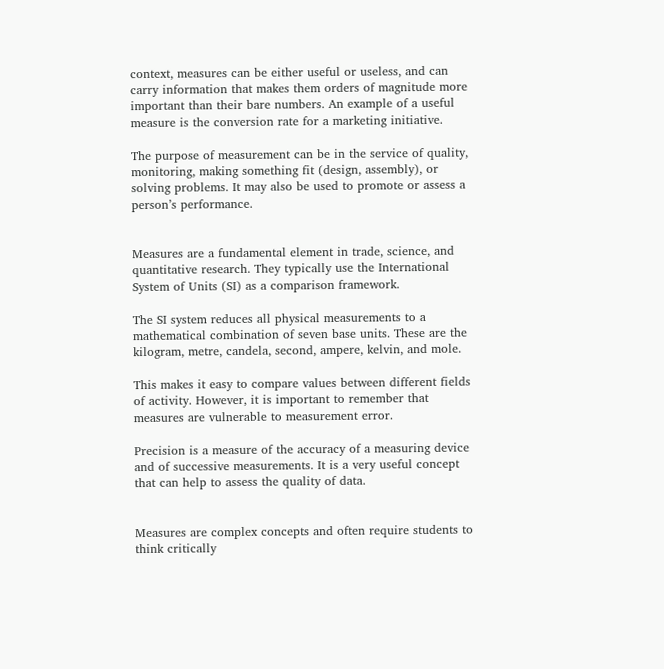context, measures can be either useful or useless, and can carry information that makes them orders of magnitude more important than their bare numbers. An example of a useful measure is the conversion rate for a marketing initiative.

The purpose of measurement can be in the service of quality, monitoring, making something fit (design, assembly), or solving problems. It may also be used to promote or assess a person’s performance.


Measures are a fundamental element in trade, science, and quantitative research. They typically use the International System of Units (SI) as a comparison framework.

The SI system reduces all physical measurements to a mathematical combination of seven base units. These are the kilogram, metre, candela, second, ampere, kelvin, and mole.

This makes it easy to compare values between different fields of activity. However, it is important to remember that measures are vulnerable to measurement error.

Precision is a measure of the accuracy of a measuring device and of successive measurements. It is a very useful concept that can help to assess the quality of data.


Measures are complex concepts and often require students to think critically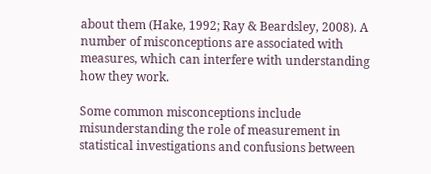about them (Hake, 1992; Ray & Beardsley, 2008). A number of misconceptions are associated with measures, which can interfere with understanding how they work.

Some common misconceptions include misunderstanding the role of measurement in statistical investigations and confusions between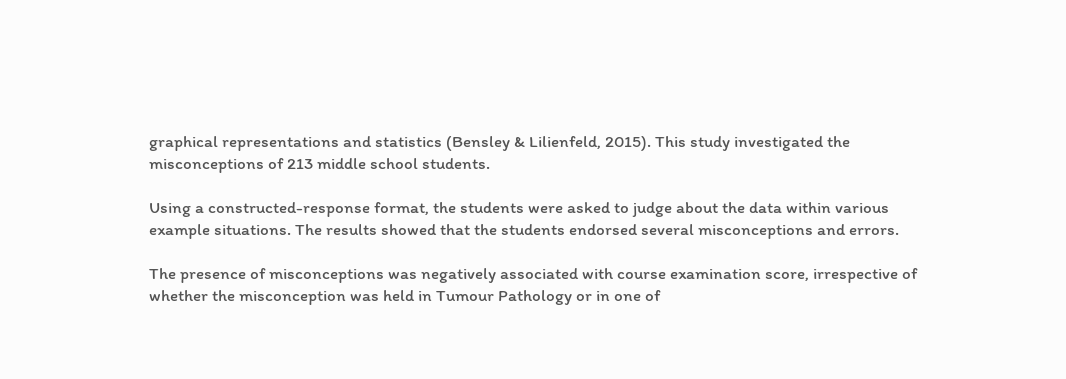graphical representations and statistics (Bensley & Lilienfeld, 2015). This study investigated the misconceptions of 213 middle school students.

Using a constructed-response format, the students were asked to judge about the data within various example situations. The results showed that the students endorsed several misconceptions and errors.

The presence of misconceptions was negatively associated with course examination score, irrespective of whether the misconception was held in Tumour Pathology or in one of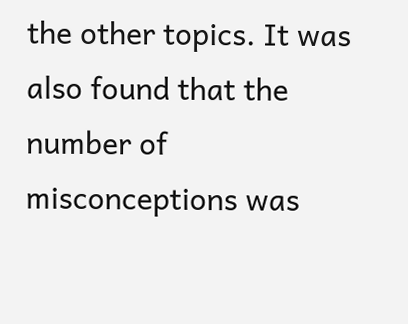the other topics. It was also found that the number of misconceptions was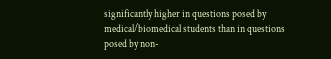significantly higher in questions posed by medical/biomedical students than in questions posed by non-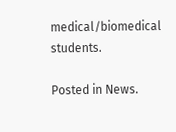medical/biomedical students.

Posted in News.